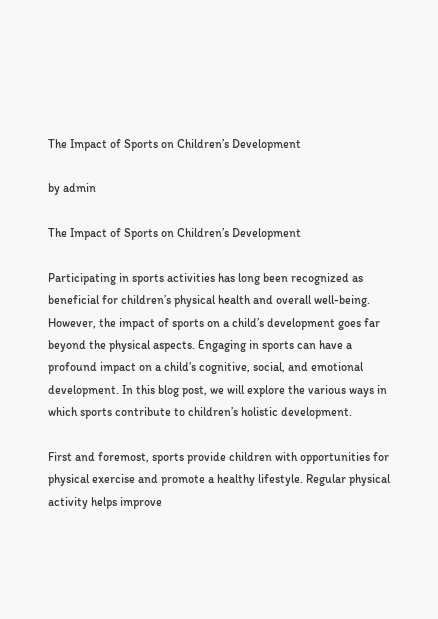The Impact of Sports on Children’s Development

by admin

The Impact of Sports on Children’s Development

Participating in sports activities has long been recognized as beneficial for children’s physical health and overall well-being. However, the impact of sports on a child’s development goes far beyond the physical aspects. Engaging in sports can have a profound impact on a child’s cognitive, social, and emotional development. In this blog post, we will explore the various ways in which sports contribute to children’s holistic development.

First and foremost, sports provide children with opportunities for physical exercise and promote a healthy lifestyle. Regular physical activity helps improve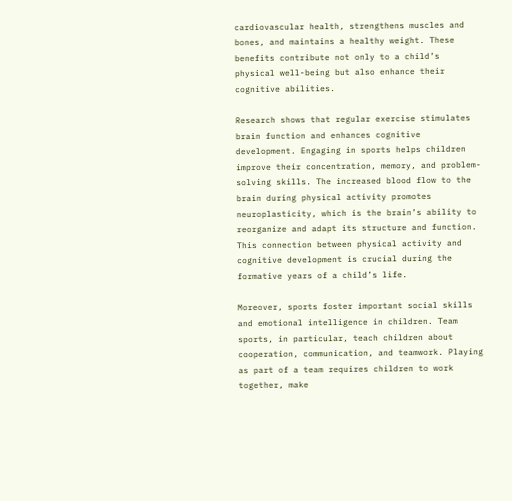cardiovascular health, strengthens muscles and bones, and maintains a healthy weight. These benefits contribute not only to a child’s physical well-being but also enhance their cognitive abilities.

Research shows that regular exercise stimulates brain function and enhances cognitive development. Engaging in sports helps children improve their concentration, memory, and problem-solving skills. The increased blood flow to the brain during physical activity promotes neuroplasticity, which is the brain’s ability to reorganize and adapt its structure and function. This connection between physical activity and cognitive development is crucial during the formative years of a child’s life.

Moreover, sports foster important social skills and emotional intelligence in children. Team sports, in particular, teach children about cooperation, communication, and teamwork. Playing as part of a team requires children to work together, make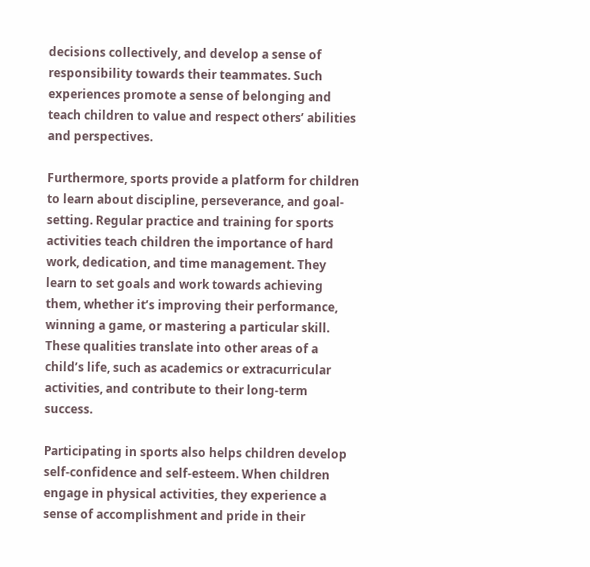decisions collectively, and develop a sense of responsibility towards their teammates. Such experiences promote a sense of belonging and teach children to value and respect others’ abilities and perspectives.

Furthermore, sports provide a platform for children to learn about discipline, perseverance, and goal-setting. Regular practice and training for sports activities teach children the importance of hard work, dedication, and time management. They learn to set goals and work towards achieving them, whether it’s improving their performance, winning a game, or mastering a particular skill. These qualities translate into other areas of a child’s life, such as academics or extracurricular activities, and contribute to their long-term success.

Participating in sports also helps children develop self-confidence and self-esteem. When children engage in physical activities, they experience a sense of accomplishment and pride in their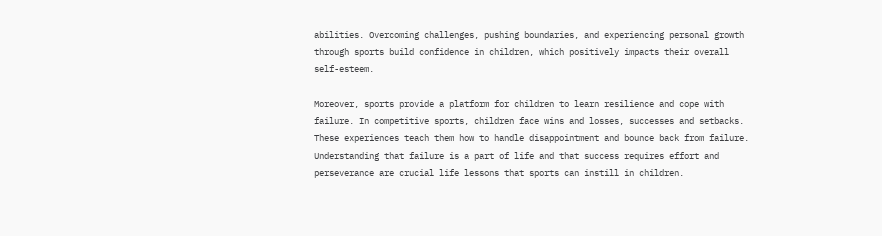abilities. Overcoming challenges, pushing boundaries, and experiencing personal growth through sports build confidence in children, which positively impacts their overall self-esteem.

Moreover, sports provide a platform for children to learn resilience and cope with failure. In competitive sports, children face wins and losses, successes and setbacks. These experiences teach them how to handle disappointment and bounce back from failure. Understanding that failure is a part of life and that success requires effort and perseverance are crucial life lessons that sports can instill in children.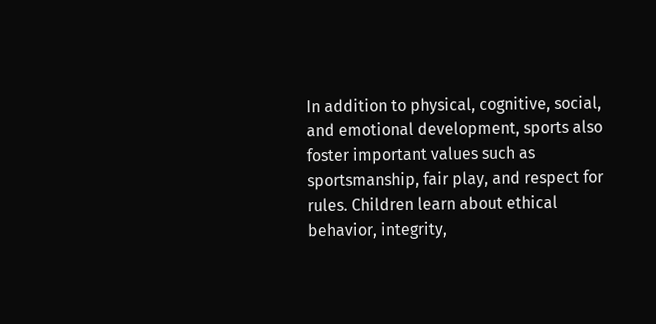In addition to physical, cognitive, social, and emotional development, sports also foster important values such as sportsmanship, fair play, and respect for rules. Children learn about ethical behavior, integrity,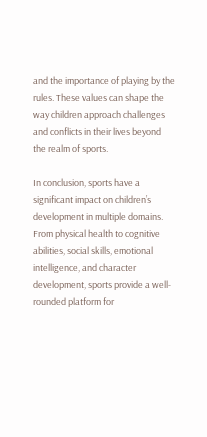and the importance of playing by the rules. These values can shape the way children approach challenges and conflicts in their lives beyond the realm of sports.

In conclusion, sports have a significant impact on children’s development in multiple domains. From physical health to cognitive abilities, social skills, emotional intelligence, and character development, sports provide a well-rounded platform for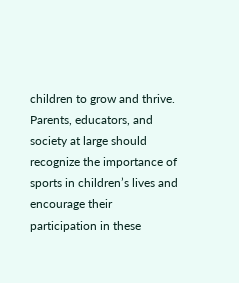children to grow and thrive. Parents, educators, and society at large should recognize the importance of sports in children’s lives and encourage their participation in these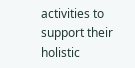activities to support their holistic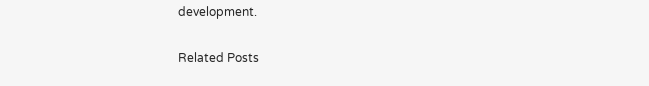development.

Related Posts